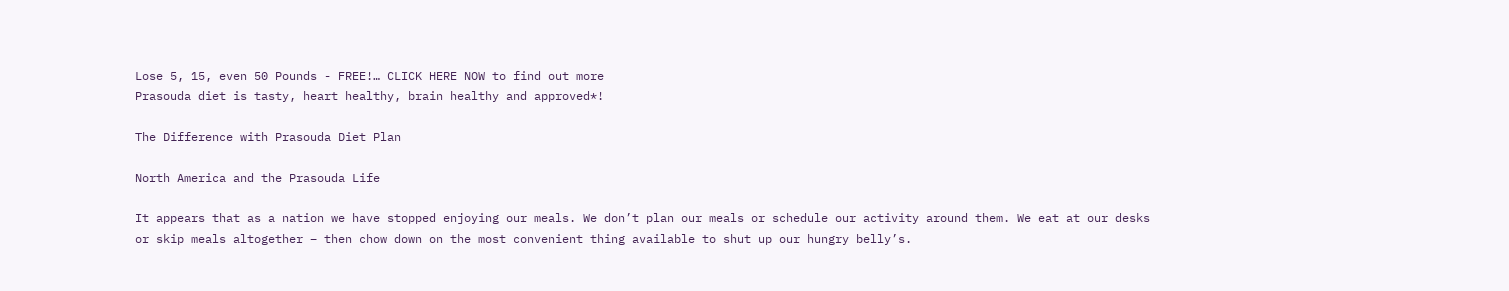Lose 5, 15, even 50 Pounds - FREE!… CLICK HERE NOW to find out more
Prasouda diet is tasty, heart healthy, brain healthy and approved*!

The Difference with Prasouda Diet Plan

North America and the Prasouda Life

It appears that as a nation we have stopped enjoying our meals. We don’t plan our meals or schedule our activity around them. We eat at our desks or skip meals altogether – then chow down on the most convenient thing available to shut up our hungry belly’s.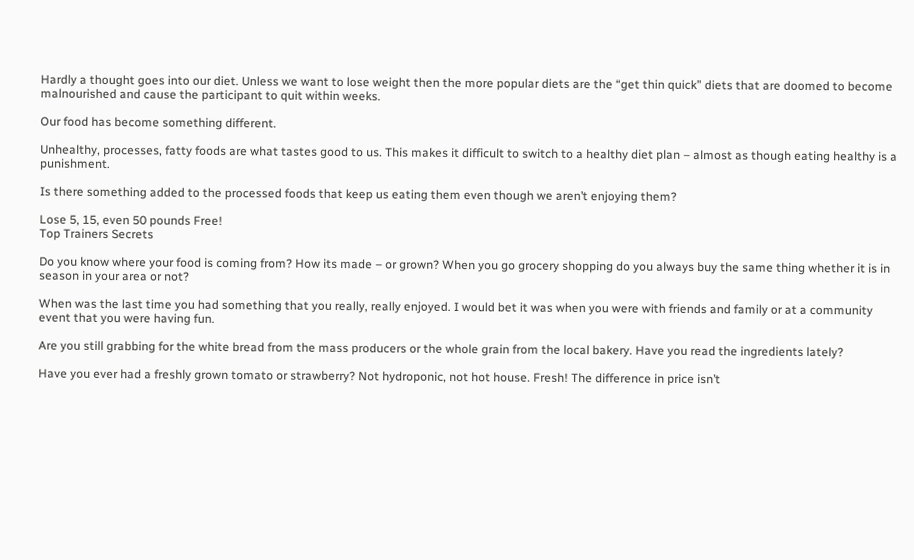Hardly a thought goes into our diet. Unless we want to lose weight then the more popular diets are the “get thin quick” diets that are doomed to become malnourished and cause the participant to quit within weeks.

Our food has become something different.

Unhealthy, processes, fatty foods are what tastes good to us. This makes it difficult to switch to a healthy diet plan – almost as though eating healthy is a punishment.

Is there something added to the processed foods that keep us eating them even though we aren’t enjoying them?

Lose 5, 15, even 50 pounds Free!
Top Trainers Secrets

Do you know where your food is coming from? How its made – or grown? When you go grocery shopping do you always buy the same thing whether it is in season in your area or not?

When was the last time you had something that you really, really enjoyed. I would bet it was when you were with friends and family or at a community event that you were having fun.

Are you still grabbing for the white bread from the mass producers or the whole grain from the local bakery. Have you read the ingredients lately?

Have you ever had a freshly grown tomato or strawberry? Not hydroponic, not hot house. Fresh! The difference in price isn’t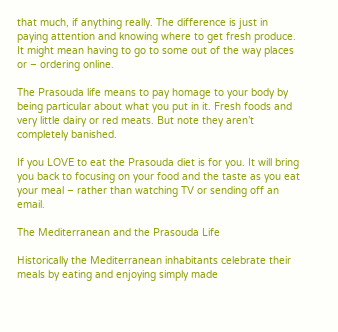that much, if anything really. The difference is just in paying attention and knowing where to get fresh produce. It might mean having to go to some out of the way places or – ordering online.

The Prasouda life means to pay homage to your body by being particular about what you put in it. Fresh foods and very little dairy or red meats. But note they aren’t completely banished.

If you LOVE to eat the Prasouda diet is for you. It will bring you back to focusing on your food and the taste as you eat your meal – rather than watching TV or sending off an email.

The Mediterranean and the Prasouda Life

Historically the Mediterranean inhabitants celebrate their meals by eating and enjoying simply made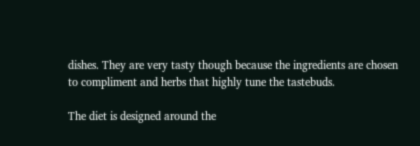dishes. They are very tasty though because the ingredients are chosen to compliment and herbs that highly tune the tastebuds.

The diet is designed around the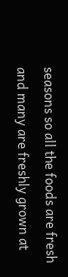seasons so all the foods are fresh and many are freshly grown at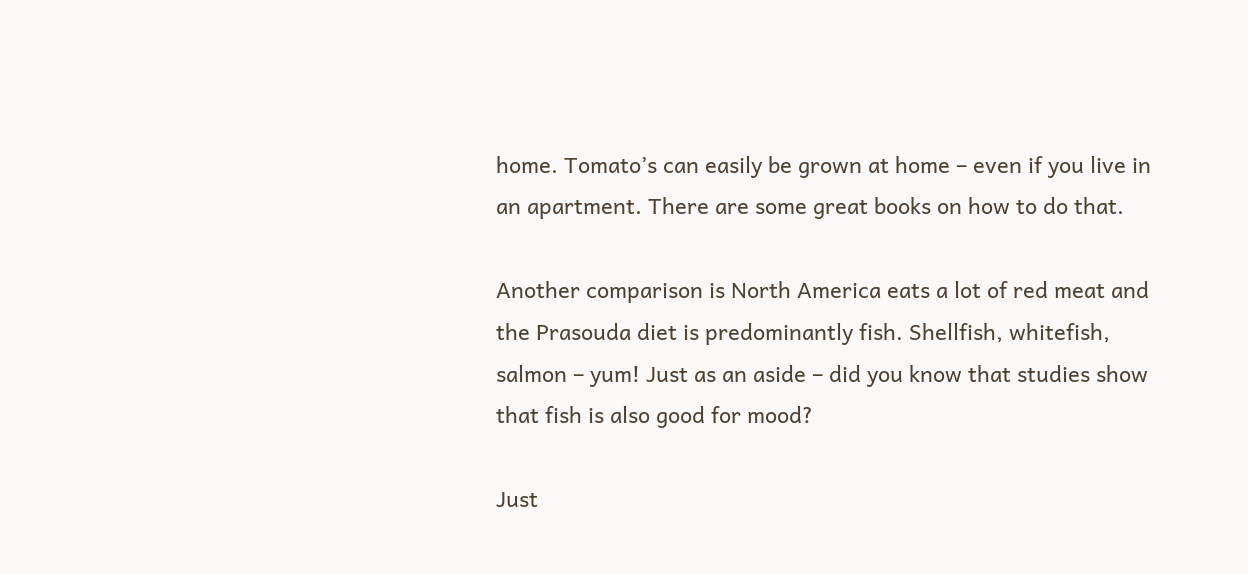home. Tomato’s can easily be grown at home – even if you live in an apartment. There are some great books on how to do that.

Another comparison is North America eats a lot of red meat and the Prasouda diet is predominantly fish. Shellfish, whitefish, salmon – yum! Just as an aside – did you know that studies show that fish is also good for mood?

Just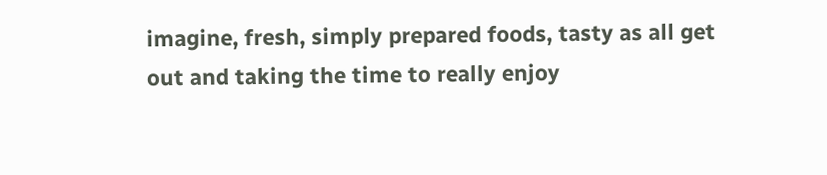imagine, fresh, simply prepared foods, tasty as all get out and taking the time to really enjoy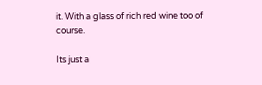it. With a glass of rich red wine too of course.

Its just a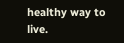healthy way to live.